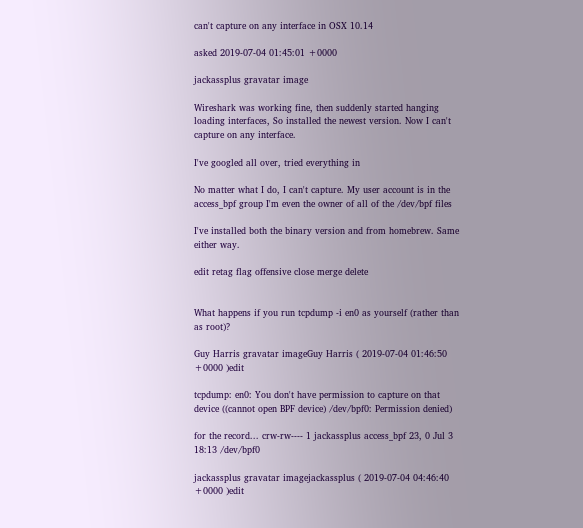can't capture on any interface in OSX 10.14

asked 2019-07-04 01:45:01 +0000

jackassplus gravatar image

Wireshark was working fine, then suddenly started hanging loading interfaces, So installed the newest version. Now I can't capture on any interface.

I've googled all over, tried everything in

No matter what I do, I can't capture. My user account is in the access_bpf group I'm even the owner of all of the /dev/bpf files

I've installed both the binary version and from homebrew. Same either way.

edit retag flag offensive close merge delete


What happens if you run tcpdump -i en0 as yourself (rather than as root)?

Guy Harris gravatar imageGuy Harris ( 2019-07-04 01:46:50 +0000 )edit

tcpdump: en0: You don't have permission to capture on that device ((cannot open BPF device) /dev/bpf0: Permission denied)

for the record... crw-rw---- 1 jackassplus access_bpf 23, 0 Jul 3 18:13 /dev/bpf0

jackassplus gravatar imagejackassplus ( 2019-07-04 04:46:40 +0000 )edit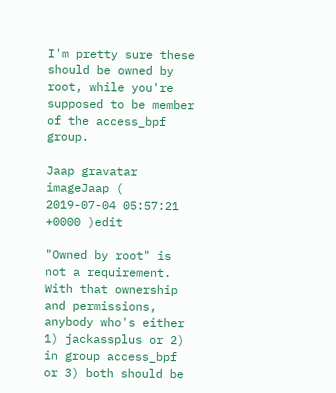I'm pretty sure these should be owned by root, while you're supposed to be member of the access_bpf group.

Jaap gravatar imageJaap ( 2019-07-04 05:57:21 +0000 )edit

"Owned by root" is not a requirement. With that ownership and permissions, anybody who's either 1) jackassplus or 2) in group access_bpf or 3) both should be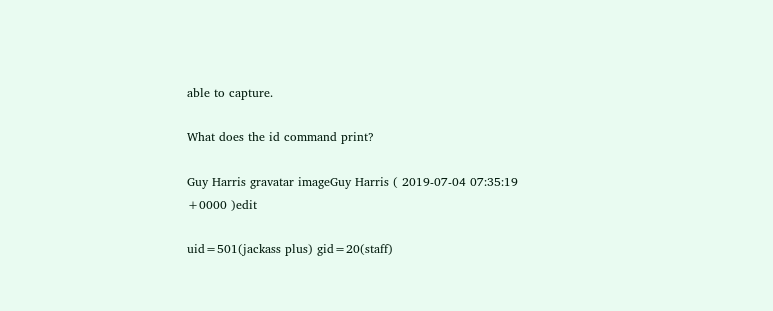able to capture.

What does the id command print?

Guy Harris gravatar imageGuy Harris ( 2019-07-04 07:35:19 +0000 )edit

uid=501(jackass plus) gid=20(staff)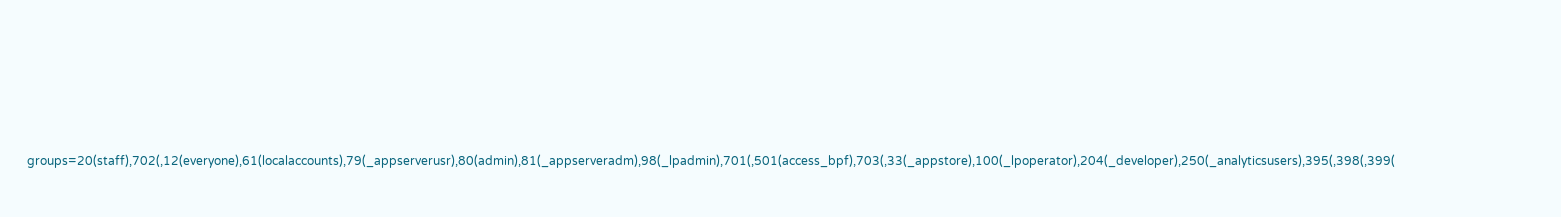groups=20(staff),702(,12(everyone),61(localaccounts),79(_appserverusr),80(admin),81(_appserveradm),98(_lpadmin),701(,501(access_bpf),703(,33(_appstore),100(_lpoperator),204(_developer),250(_analyticsusers),395(,398(,399(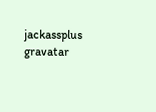jackassplus gravatar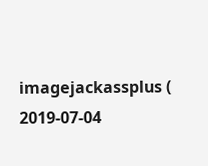imagejackassplus ( 2019-07-04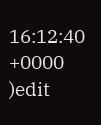16:12:40 +0000 )edit